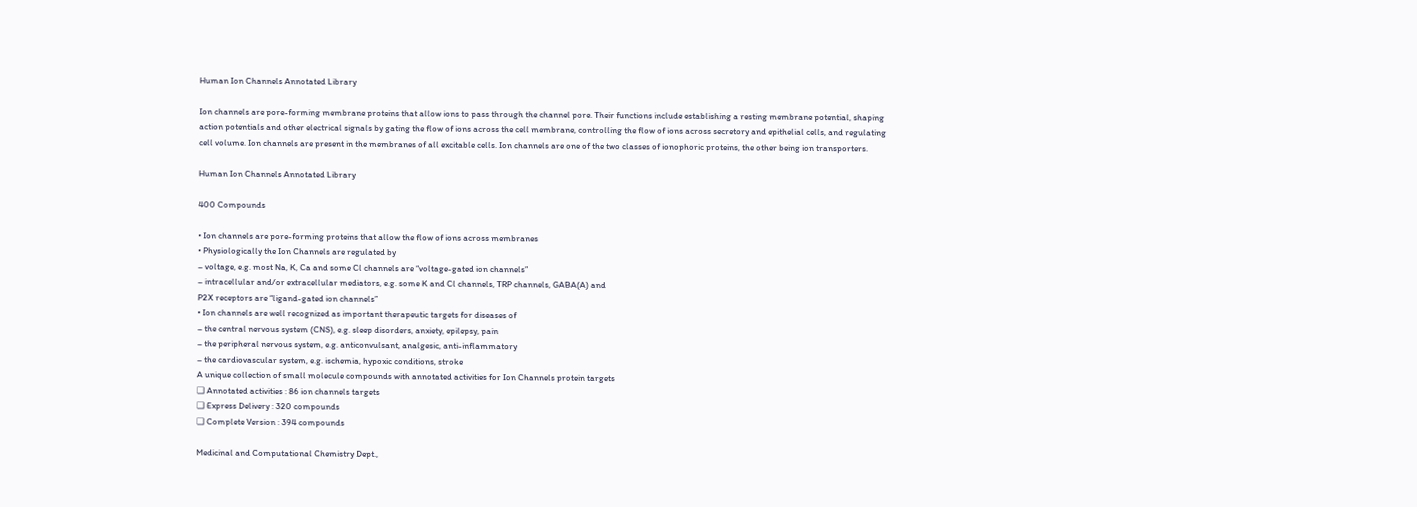Human Ion Channels Annotated Library

Ion channels are pore-forming membrane proteins that allow ions to pass through the channel pore. Their functions include establishing a resting membrane potential, shaping action potentials and other electrical signals by gating the flow of ions across the cell membrane, controlling the flow of ions across secretory and epithelial cells, and regulating cell volume. Ion channels are present in the membranes of all excitable cells. Ion channels are one of the two classes of ionophoric proteins, the other being ion transporters.

Human Ion Channels Annotated Library

400 Compounds

• Ion channels are pore-forming proteins that allow the flow of ions across membranes
• Physiologically the Ion Channels are regulated by
– voltage, e.g. most Na, K, Ca and some Cl channels are “voltage-gated ion channels”
– intracellular and/or extracellular mediators, e.g. some K and Cl channels, TRP channels, GABA(A) and
P2X receptors are “ligand-gated ion channels”
• Ion channels are well recognized as important therapeutic targets for diseases of
– the central nervous system (CNS), e.g. sleep disorders, anxiety, epilepsy, pain
– the peripheral nervous system, e.g. anticonvulsant, analgesic, anti-inflammatory
– the cardiovascular system, e.g. ischemia, hypoxic conditions, stroke
A unique collection of small molecule compounds with annotated activities for Ion Channels protein targets
❑ Annotated activities : 86 ion channels targets
❑ Express Delivery : 320 compounds
❑ Complete Version : 394 compounds

Medicinal and Computational Chemistry Dept.,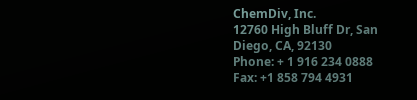ChemDiv, Inc.
12760 High Bluff Dr, San Diego, CA, 92130
Phone: + 1 916 234 0888
Fax: +1 858 794 4931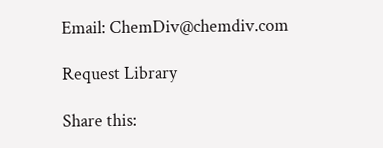Email: ChemDiv@chemdiv.com

Request Library

Share this: